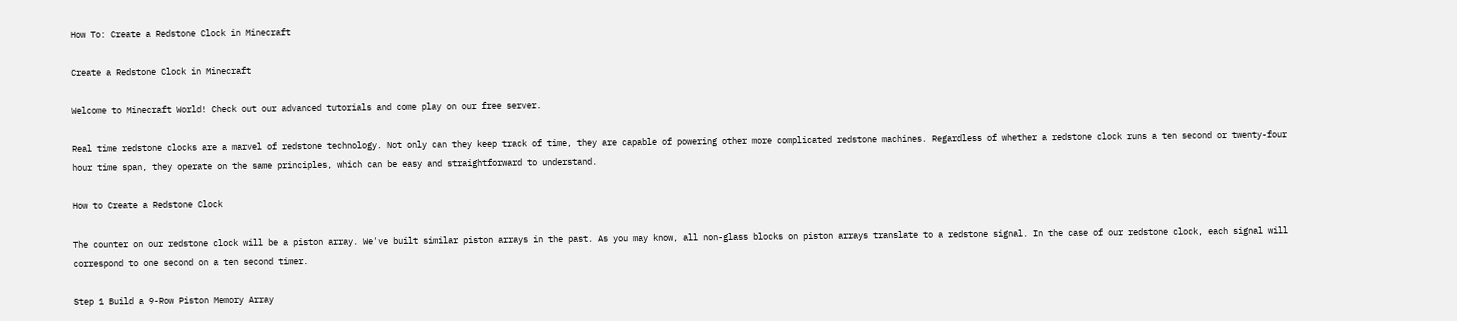How To: Create a Redstone Clock in Minecraft

Create a Redstone Clock in Minecraft

Welcome to Minecraft World! Check out our advanced tutorials and come play on our free server.

Real time redstone clocks are a marvel of redstone technology. Not only can they keep track of time, they are capable of powering other more complicated redstone machines. Regardless of whether a redstone clock runs a ten second or twenty-four hour time span, they operate on the same principles, which can be easy and straightforward to understand.

How to Create a Redstone Clock

The counter on our redstone clock will be a piston array. We've built similar piston arrays in the past. As you may know, all non-glass blocks on piston arrays translate to a redstone signal. In the case of our redstone clock, each signal will correspond to one second on a ten second timer.

Step 1 Build a 9-Row Piston Memory Array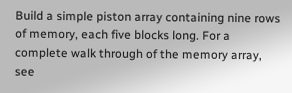Build a simple piston array containing nine rows of memory, each five blocks long. For a complete walk through of the memory array, see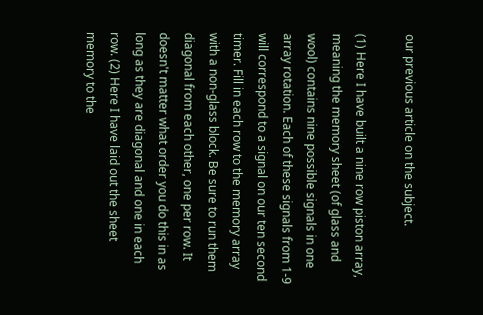our previous article on the subject.

(1) Here I have built a nine row piston array, meaning the memory sheet (of glass and wool) contains nine possible signals in one array rotation. Each of these signals from 1-9 will correspond to a signal on our ten second timer. Fill in each row to the memory array with a non-glass block. Be sure to run them diagonal from each other, one per row. It doesn't matter what order you do this in as long as they are diagonal and one in each row. (2) Here I have laid out the sheet memory to the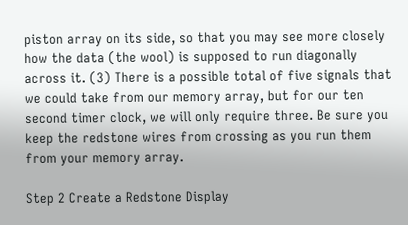piston array on its side, so that you may see more closely how the data (the wool) is supposed to run diagonally across it. (3) There is a possible total of five signals that we could take from our memory array, but for our ten second timer clock, we will only require three. Be sure you keep the redstone wires from crossing as you run them from your memory array.

Step 2 Create a Redstone Display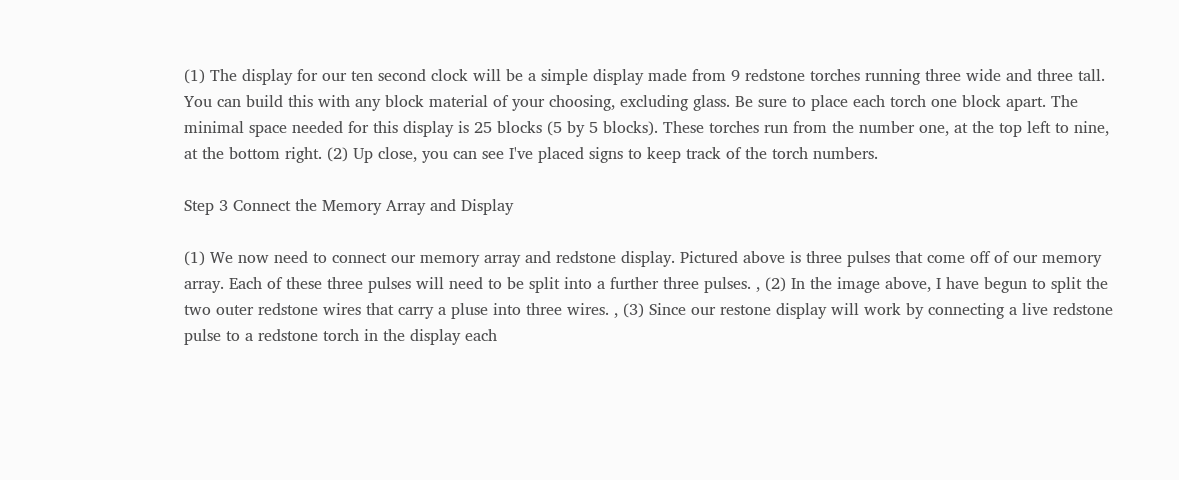(1) The display for our ten second clock will be a simple display made from 9 redstone torches running three wide and three tall. You can build this with any block material of your choosing, excluding glass. Be sure to place each torch one block apart. The minimal space needed for this display is 25 blocks (5 by 5 blocks). These torches run from the number one, at the top left to nine, at the bottom right. (2) Up close, you can see I've placed signs to keep track of the torch numbers.

Step 3 Connect the Memory Array and Display

(1) We now need to connect our memory array and redstone display. Pictured above is three pulses that come off of our memory array. Each of these three pulses will need to be split into a further three pulses. , (2) In the image above, I have begun to split the two outer redstone wires that carry a pluse into three wires. , (3) Since our restone display will work by connecting a live redstone pulse to a redstone torch in the display each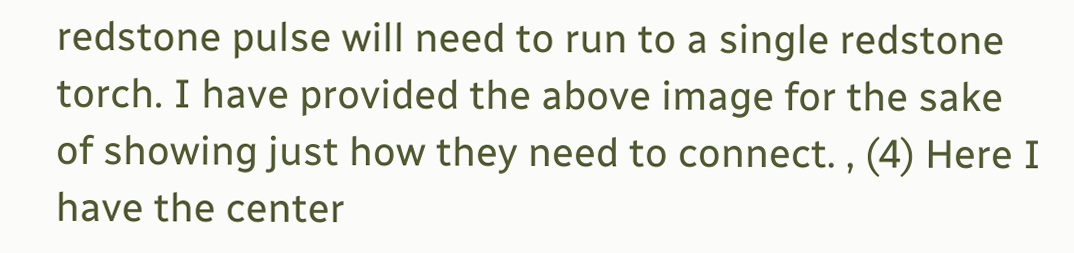redstone pulse will need to run to a single redstone torch. I have provided the above image for the sake of showing just how they need to connect. , (4) Here I have the center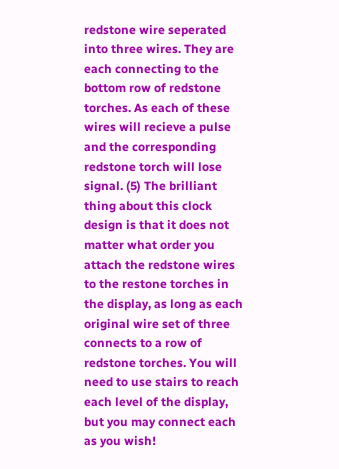redstone wire seperated into three wires. They are each connecting to the bottom row of redstone torches. As each of these wires will recieve a pulse and the corresponding redstone torch will lose signal. (5) The brilliant thing about this clock design is that it does not matter what order you attach the redstone wires to the restone torches in the display, as long as each original wire set of three connects to a row of redstone torches. You will need to use stairs to reach each level of the display, but you may connect each as you wish!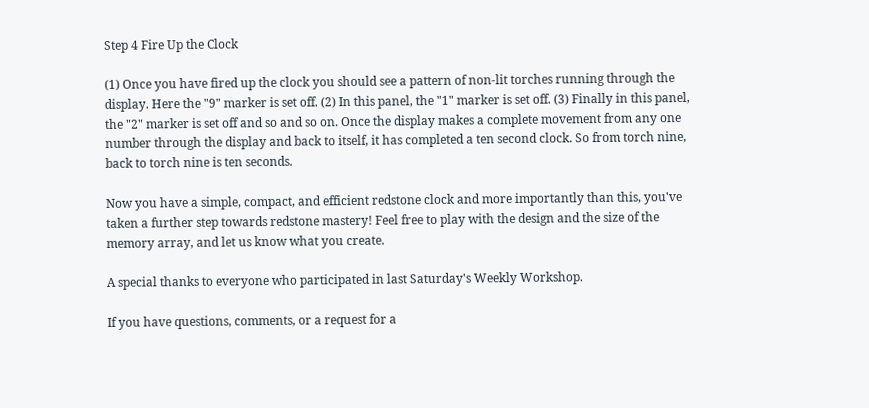Step 4 Fire Up the Clock

(1) Once you have fired up the clock you should see a pattern of non-lit torches running through the display. Here the "9" marker is set off. (2) In this panel, the "1" marker is set off. (3) Finally in this panel, the "2" marker is set off and so and so on. Once the display makes a complete movement from any one number through the display and back to itself, it has completed a ten second clock. So from torch nine, back to torch nine is ten seconds.

Now you have a simple, compact, and efficient redstone clock and more importantly than this, you've taken a further step towards redstone mastery! Feel free to play with the design and the size of the memory array, and let us know what you create.

A special thanks to everyone who participated in last Saturday's Weekly Workshop.

If you have questions, comments, or a request for a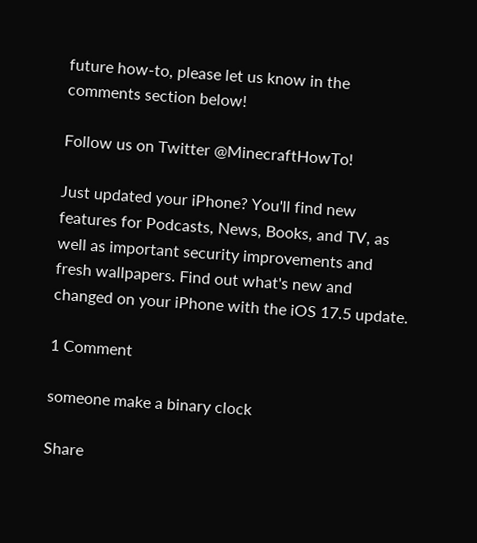future how-to, please let us know in the comments section below!

Follow us on Twitter @MinecraftHowTo!

Just updated your iPhone? You'll find new features for Podcasts, News, Books, and TV, as well as important security improvements and fresh wallpapers. Find out what's new and changed on your iPhone with the iOS 17.5 update.

1 Comment

someone make a binary clock

Share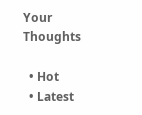Your Thoughts

  • Hot
  • Latest